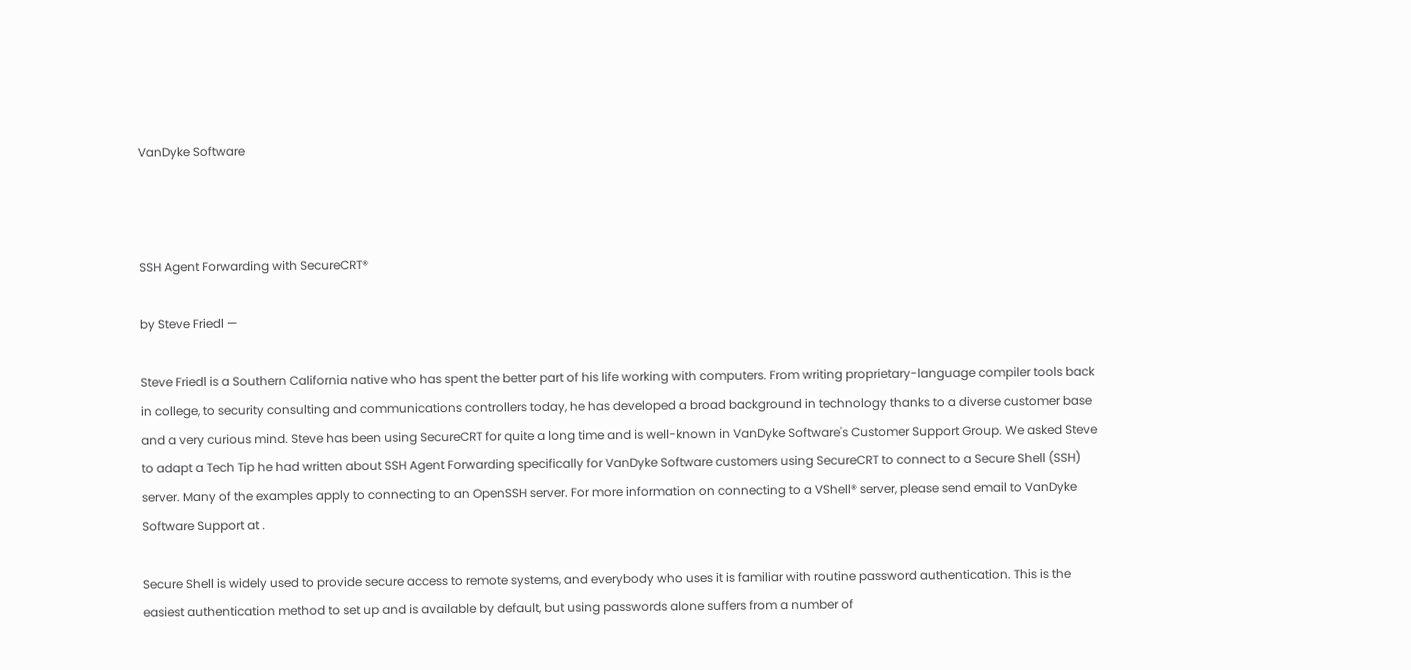VanDyke Software



SSH Agent Forwarding with SecureCRT®

by Steve Friedl —

Steve Friedl is a Southern California native who has spent the better part of his life working with computers. From writing proprietary-language compiler tools back in college, to security consulting and communications controllers today, he has developed a broad background in technology thanks to a diverse customer base and a very curious mind. Steve has been using SecureCRT for quite a long time and is well-known in VanDyke Software's Customer Support Group. We asked Steve to adapt a Tech Tip he had written about SSH Agent Forwarding specifically for VanDyke Software customers using SecureCRT to connect to a Secure Shell (SSH) server. Many of the examples apply to connecting to an OpenSSH server. For more information on connecting to a VShell® server, please send email to VanDyke Software Support at .

Secure Shell is widely used to provide secure access to remote systems, and everybody who uses it is familiar with routine password authentication. This is the easiest authentication method to set up and is available by default, but using passwords alone suffers from a number of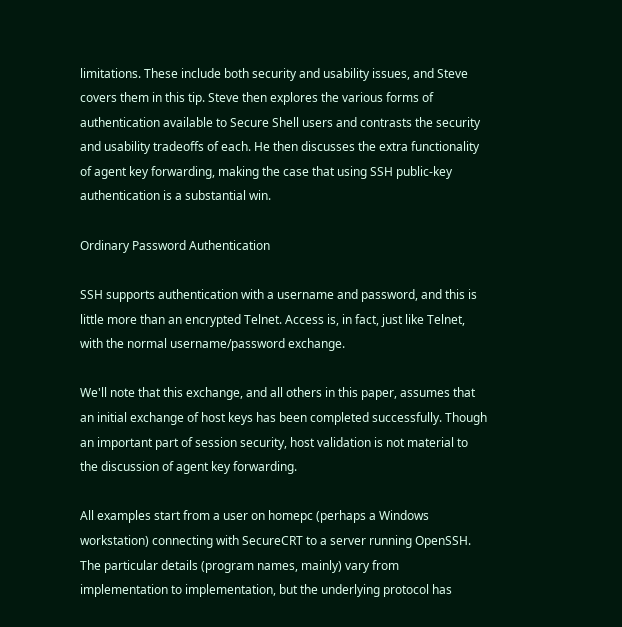limitations. These include both security and usability issues, and Steve covers them in this tip. Steve then explores the various forms of authentication available to Secure Shell users and contrasts the security and usability tradeoffs of each. He then discusses the extra functionality of agent key forwarding, making the case that using SSH public-key authentication is a substantial win.

Ordinary Password Authentication

SSH supports authentication with a username and password, and this is little more than an encrypted Telnet. Access is, in fact, just like Telnet, with the normal username/password exchange.

We'll note that this exchange, and all others in this paper, assumes that an initial exchange of host keys has been completed successfully. Though an important part of session security, host validation is not material to the discussion of agent key forwarding.

All examples start from a user on homepc (perhaps a Windows workstation) connecting with SecureCRT to a server running OpenSSH. The particular details (program names, mainly) vary from implementation to implementation, but the underlying protocol has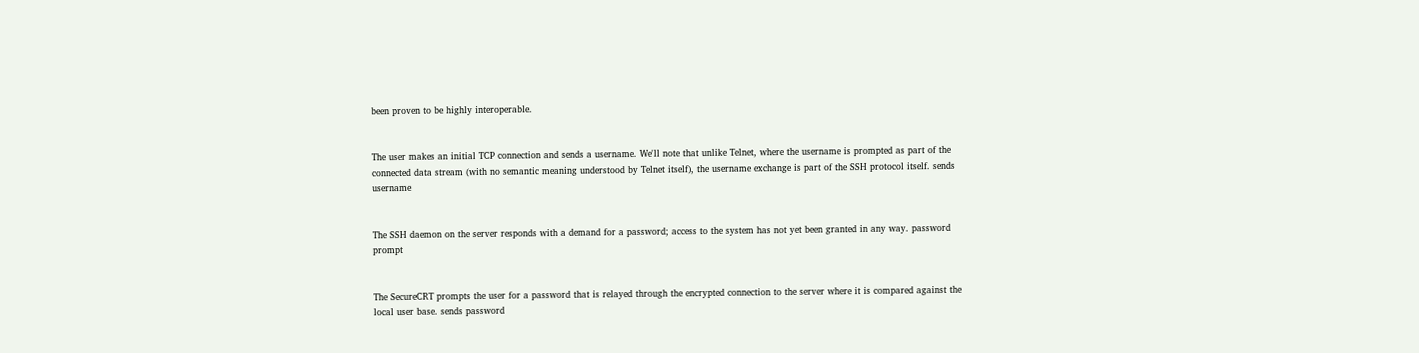been proven to be highly interoperable.


The user makes an initial TCP connection and sends a username. We'll note that unlike Telnet, where the username is prompted as part of the connected data stream (with no semantic meaning understood by Telnet itself), the username exchange is part of the SSH protocol itself. sends username


The SSH daemon on the server responds with a demand for a password; access to the system has not yet been granted in any way. password prompt


The SecureCRT prompts the user for a password that is relayed through the encrypted connection to the server where it is compared against the local user base. sends password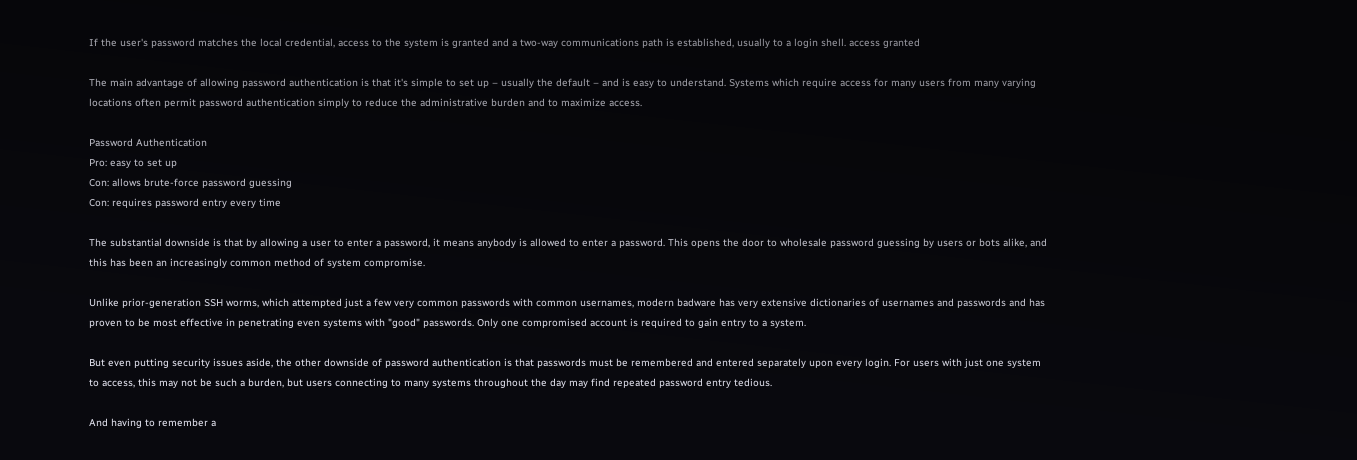If the user's password matches the local credential, access to the system is granted and a two-way communications path is established, usually to a login shell. access granted

The main advantage of allowing password authentication is that it's simple to set up – usually the default – and is easy to understand. Systems which require access for many users from many varying locations often permit password authentication simply to reduce the administrative burden and to maximize access.

Password Authentication
Pro: easy to set up
Con: allows brute-force password guessing
Con: requires password entry every time

The substantial downside is that by allowing a user to enter a password, it means anybody is allowed to enter a password. This opens the door to wholesale password guessing by users or bots alike, and this has been an increasingly common method of system compromise.

Unlike prior-generation SSH worms, which attempted just a few very common passwords with common usernames, modern badware has very extensive dictionaries of usernames and passwords and has proven to be most effective in penetrating even systems with "good" passwords. Only one compromised account is required to gain entry to a system.

But even putting security issues aside, the other downside of password authentication is that passwords must be remembered and entered separately upon every login. For users with just one system to access, this may not be such a burden, but users connecting to many systems throughout the day may find repeated password entry tedious.

And having to remember a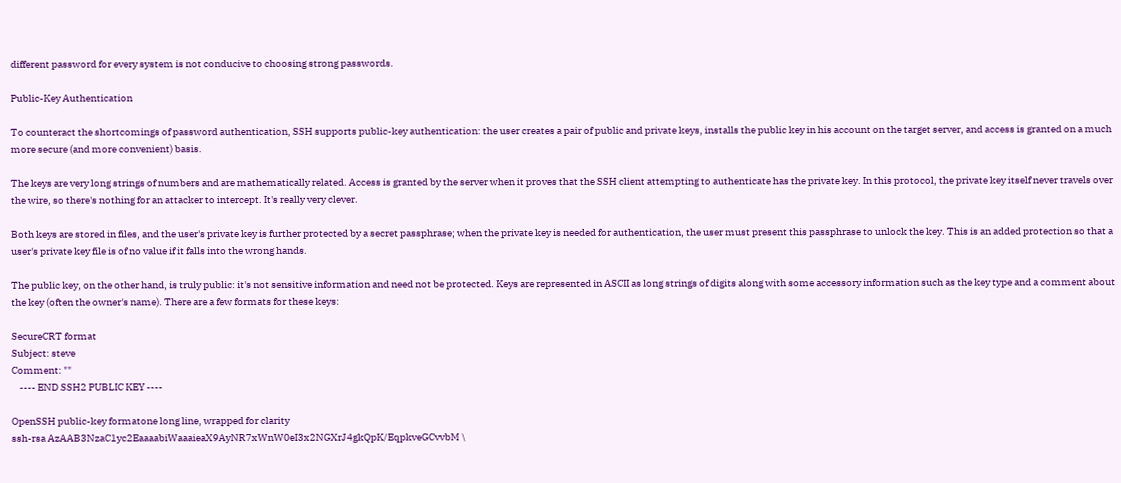different password for every system is not conducive to choosing strong passwords.

Public-Key Authentication

To counteract the shortcomings of password authentication, SSH supports public-key authentication: the user creates a pair of public and private keys, installs the public key in his account on the target server, and access is granted on a much more secure (and more convenient) basis.

The keys are very long strings of numbers and are mathematically related. Access is granted by the server when it proves that the SSH client attempting to authenticate has the private key. In this protocol, the private key itself never travels over the wire, so there's nothing for an attacker to intercept. It's really very clever.

Both keys are stored in files, and the user's private key is further protected by a secret passphrase; when the private key is needed for authentication, the user must present this passphrase to unlock the key. This is an added protection so that a user's private key file is of no value if it falls into the wrong hands.

The public key, on the other hand, is truly public: it's not sensitive information and need not be protected. Keys are represented in ASCII as long strings of digits along with some accessory information such as the key type and a comment about the key (often the owner's name). There are a few formats for these keys:

SecureCRT format
Subject: steve
Comment: ""
    ---- END SSH2 PUBLIC KEY ----

OpenSSH public-key formatone long line, wrapped for clarity
ssh-rsa AzAAB3NzaC1yc2EaaaabiWaaaieaX9AyNR7xWnW0eI3x2NGXrJ4gkQpK/EqpkveGCvvbM \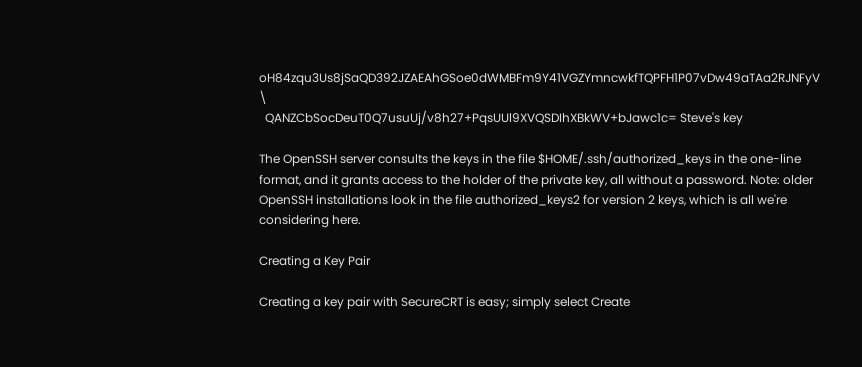oH84zqu3Us8jSaQD392JZAEAhGSoe0dWMBFm9Y41VGZYmncwkfTQPFH1P07vDw49aTAa2RJNFyV \
  QANZCbSocDeuT0Q7usuUj/v8h27+PqsUUl9XVQSDIhXBkWV+bJawc1c= Steve's key

The OpenSSH server consults the keys in the file $HOME/.ssh/authorized_keys in the one-line format, and it grants access to the holder of the private key, all without a password. Note: older OpenSSH installations look in the file authorized_keys2 for version 2 keys, which is all we're considering here.

Creating a Key Pair

Creating a key pair with SecureCRT is easy; simply select Create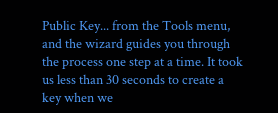Public Key... from the Tools menu, and the wizard guides you through the process one step at a time. It took us less than 30 seconds to create a key when we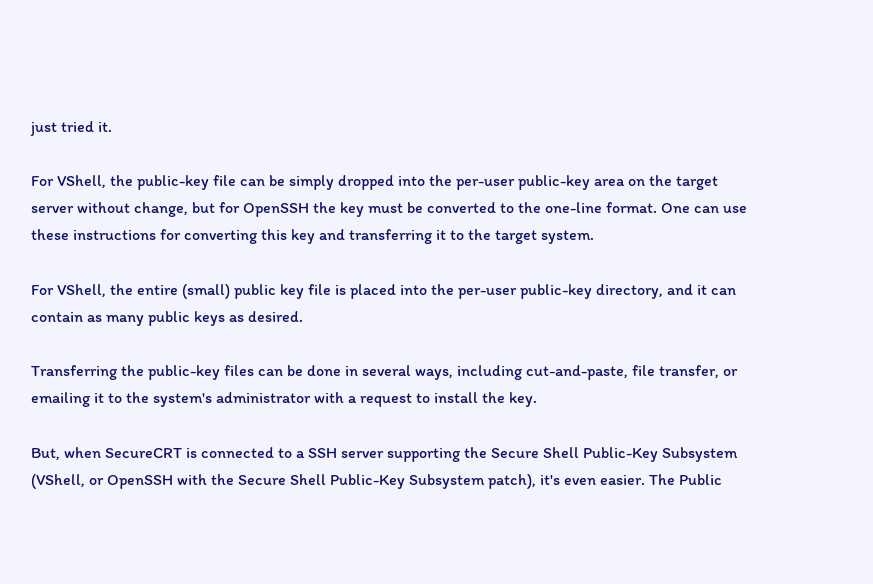just tried it.

For VShell, the public-key file can be simply dropped into the per-user public-key area on the target server without change, but for OpenSSH the key must be converted to the one-line format. One can use these instructions for converting this key and transferring it to the target system.

For VShell, the entire (small) public key file is placed into the per-user public-key directory, and it can contain as many public keys as desired.

Transferring the public-key files can be done in several ways, including cut-and-paste, file transfer, or emailing it to the system's administrator with a request to install the key.

But, when SecureCRT is connected to a SSH server supporting the Secure Shell Public-Key Subsystem (VShell, or OpenSSH with the Secure Shell Public-Key Subsystem patch), it's even easier. The Public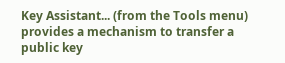Key Assistant... (from the Tools menu) provides a mechanism to transfer a public key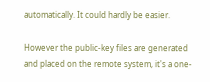automatically. It could hardly be easier.

However the public-key files are generated and placed on the remote system, it's a one-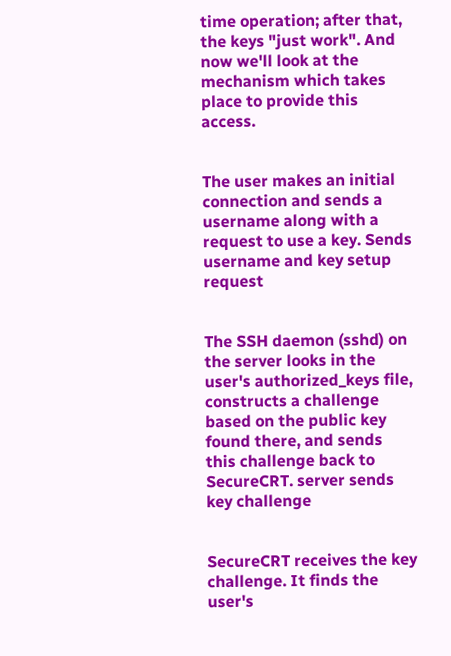time operation; after that, the keys "just work". And now we'll look at the mechanism which takes place to provide this access.


The user makes an initial connection and sends a username along with a request to use a key. Sends username and key setup request


The SSH daemon (sshd) on the server looks in the user's authorized_keys file, constructs a challenge based on the public key found there, and sends this challenge back to SecureCRT. server sends key challenge


SecureCRT receives the key challenge. It finds the user's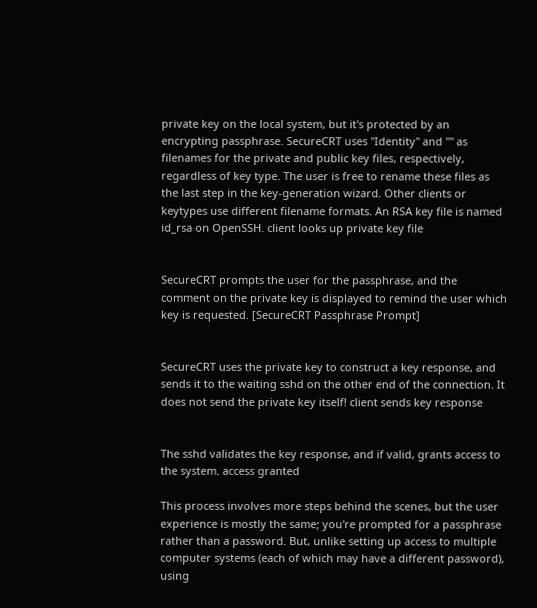private key on the local system, but it's protected by an encrypting passphrase. SecureCRT uses "Identity" and "" as filenames for the private and public key files, respectively, regardless of key type. The user is free to rename these files as the last step in the key-generation wizard. Other clients or keytypes use different filename formats. An RSA key file is named id_rsa on OpenSSH. client looks up private key file


SecureCRT prompts the user for the passphrase, and the comment on the private key is displayed to remind the user which key is requested. [SecureCRT Passphrase Prompt]


SecureCRT uses the private key to construct a key response, and sends it to the waiting sshd on the other end of the connection. It does not send the private key itself! client sends key response


The sshd validates the key response, and if valid, grants access to the system. access granted

This process involves more steps behind the scenes, but the user experience is mostly the same; you're prompted for a passphrase rather than a password. But, unlike setting up access to multiple computer systems (each of which may have a different password), using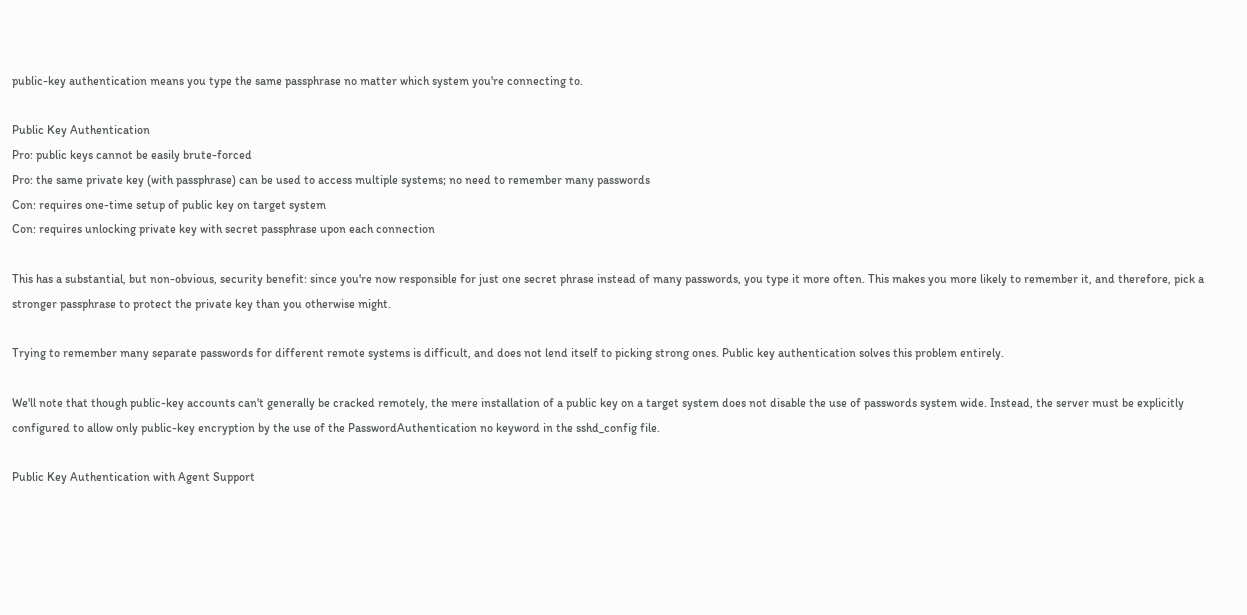public-key authentication means you type the same passphrase no matter which system you're connecting to.

Public Key Authentication
Pro: public keys cannot be easily brute-forced
Pro: the same private key (with passphrase) can be used to access multiple systems; no need to remember many passwords
Con: requires one-time setup of public key on target system
Con: requires unlocking private key with secret passphrase upon each connection

This has a substantial, but non-obvious, security benefit: since you're now responsible for just one secret phrase instead of many passwords, you type it more often. This makes you more likely to remember it, and therefore, pick a stronger passphrase to protect the private key than you otherwise might.

Trying to remember many separate passwords for different remote systems is difficult, and does not lend itself to picking strong ones. Public key authentication solves this problem entirely.

We'll note that though public-key accounts can't generally be cracked remotely, the mere installation of a public key on a target system does not disable the use of passwords system wide. Instead, the server must be explicitly configured to allow only public-key encryption by the use of the PasswordAuthentication no keyword in the sshd_config file.

Public Key Authentication with Agent Support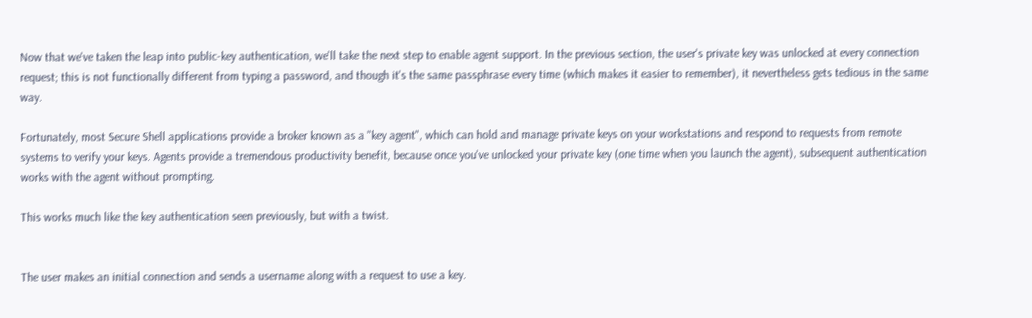Now that we've taken the leap into public-key authentication, we'll take the next step to enable agent support. In the previous section, the user's private key was unlocked at every connection request; this is not functionally different from typing a password, and though it's the same passphrase every time (which makes it easier to remember), it nevertheless gets tedious in the same way.

Fortunately, most Secure Shell applications provide a broker known as a "key agent", which can hold and manage private keys on your workstations and respond to requests from remote systems to verify your keys. Agents provide a tremendous productivity benefit, because once you've unlocked your private key (one time when you launch the agent), subsequent authentication works with the agent without prompting.

This works much like the key authentication seen previously, but with a twist.


The user makes an initial connection and sends a username along with a request to use a key.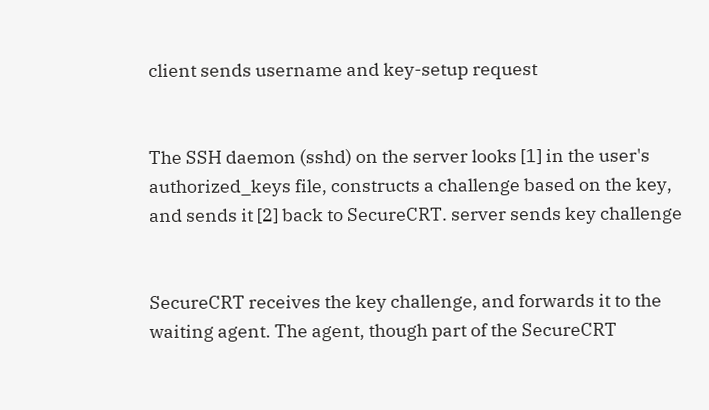client sends username and key-setup request


The SSH daemon (sshd) on the server looks [1] in the user's authorized_keys file, constructs a challenge based on the key, and sends it [2] back to SecureCRT. server sends key challenge


SecureCRT receives the key challenge, and forwards it to the waiting agent. The agent, though part of the SecureCRT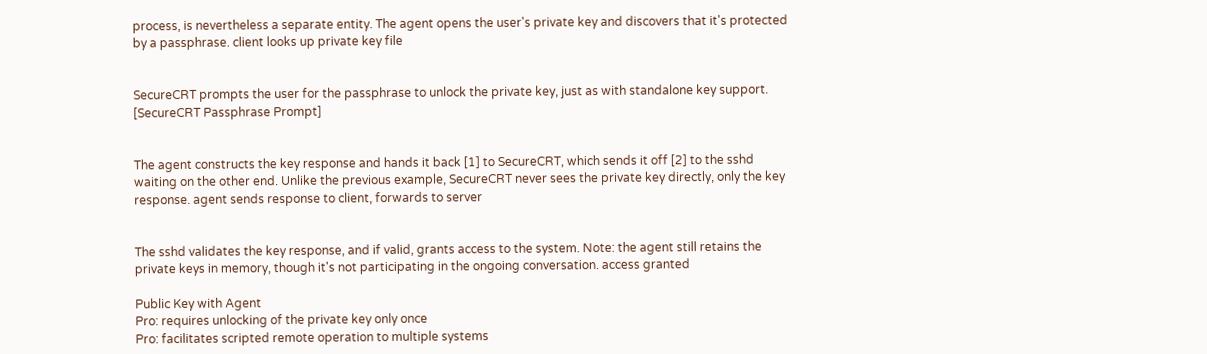process, is nevertheless a separate entity. The agent opens the user's private key and discovers that it's protected by a passphrase. client looks up private key file


SecureCRT prompts the user for the passphrase to unlock the private key, just as with standalone key support. [SecureCRT Passphrase Prompt]


The agent constructs the key response and hands it back [1] to SecureCRT, which sends it off [2] to the sshd waiting on the other end. Unlike the previous example, SecureCRT never sees the private key directly, only the key response. agent sends response to client, forwards to server


The sshd validates the key response, and if valid, grants access to the system. Note: the agent still retains the private keys in memory, though it's not participating in the ongoing conversation. access granted

Public Key with Agent
Pro: requires unlocking of the private key only once
Pro: facilitates scripted remote operation to multiple systems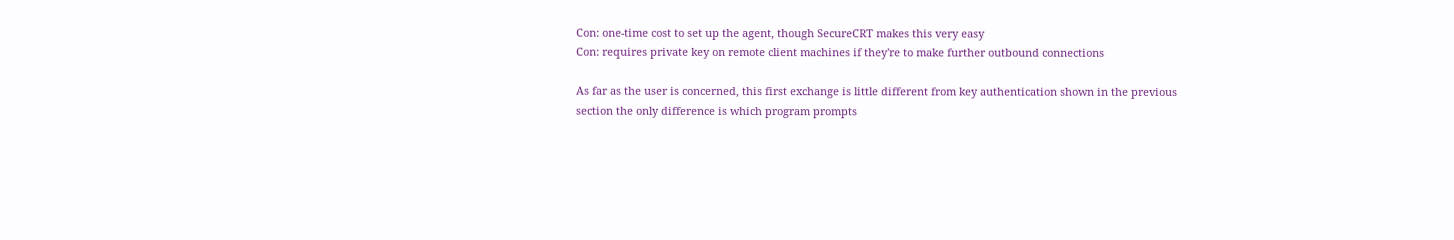Con: one-time cost to set up the agent, though SecureCRT makes this very easy
Con: requires private key on remote client machines if they're to make further outbound connections

As far as the user is concerned, this first exchange is little different from key authentication shown in the previous section the only difference is which program prompts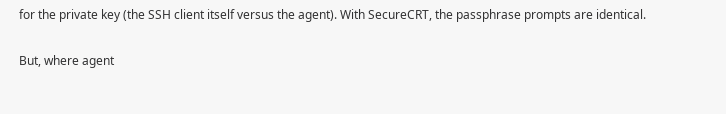for the private key (the SSH client itself versus the agent). With SecureCRT, the passphrase prompts are identical.

But, where agent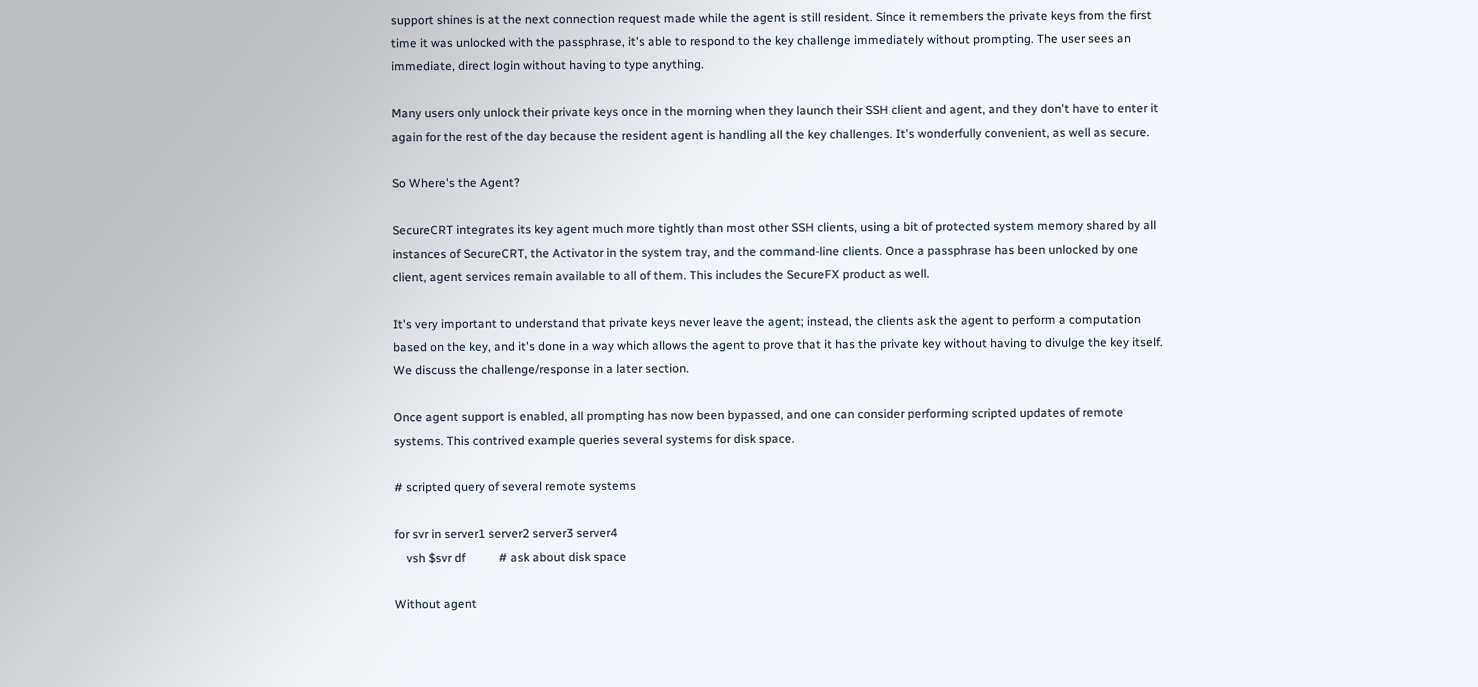support shines is at the next connection request made while the agent is still resident. Since it remembers the private keys from the first time it was unlocked with the passphrase, it's able to respond to the key challenge immediately without prompting. The user sees an immediate, direct login without having to type anything.

Many users only unlock their private keys once in the morning when they launch their SSH client and agent, and they don't have to enter it again for the rest of the day because the resident agent is handling all the key challenges. It's wonderfully convenient, as well as secure.

So Where's the Agent?

SecureCRT integrates its key agent much more tightly than most other SSH clients, using a bit of protected system memory shared by all instances of SecureCRT, the Activator in the system tray, and the command-line clients. Once a passphrase has been unlocked by one client, agent services remain available to all of them. This includes the SecureFX product as well.

It's very important to understand that private keys never leave the agent; instead, the clients ask the agent to perform a computation based on the key, and it's done in a way which allows the agent to prove that it has the private key without having to divulge the key itself. We discuss the challenge/response in a later section.

Once agent support is enabled, all prompting has now been bypassed, and one can consider performing scripted updates of remote systems. This contrived example queries several systems for disk space.

# scripted query of several remote systems

for svr in server1 server2 server3 server4
    vsh $svr df           # ask about disk space

Without agent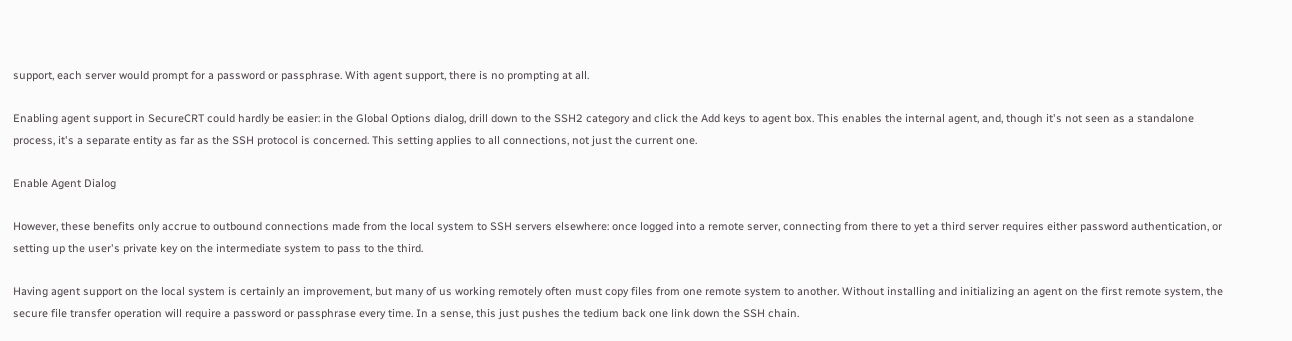support, each server would prompt for a password or passphrase. With agent support, there is no prompting at all.

Enabling agent support in SecureCRT could hardly be easier: in the Global Options dialog, drill down to the SSH2 category and click the Add keys to agent box. This enables the internal agent, and, though it's not seen as a standalone process, it's a separate entity as far as the SSH protocol is concerned. This setting applies to all connections, not just the current one.

Enable Agent Dialog

However, these benefits only accrue to outbound connections made from the local system to SSH servers elsewhere: once logged into a remote server, connecting from there to yet a third server requires either password authentication, or setting up the user's private key on the intermediate system to pass to the third.

Having agent support on the local system is certainly an improvement, but many of us working remotely often must copy files from one remote system to another. Without installing and initializing an agent on the first remote system, the secure file transfer operation will require a password or passphrase every time. In a sense, this just pushes the tedium back one link down the SSH chain.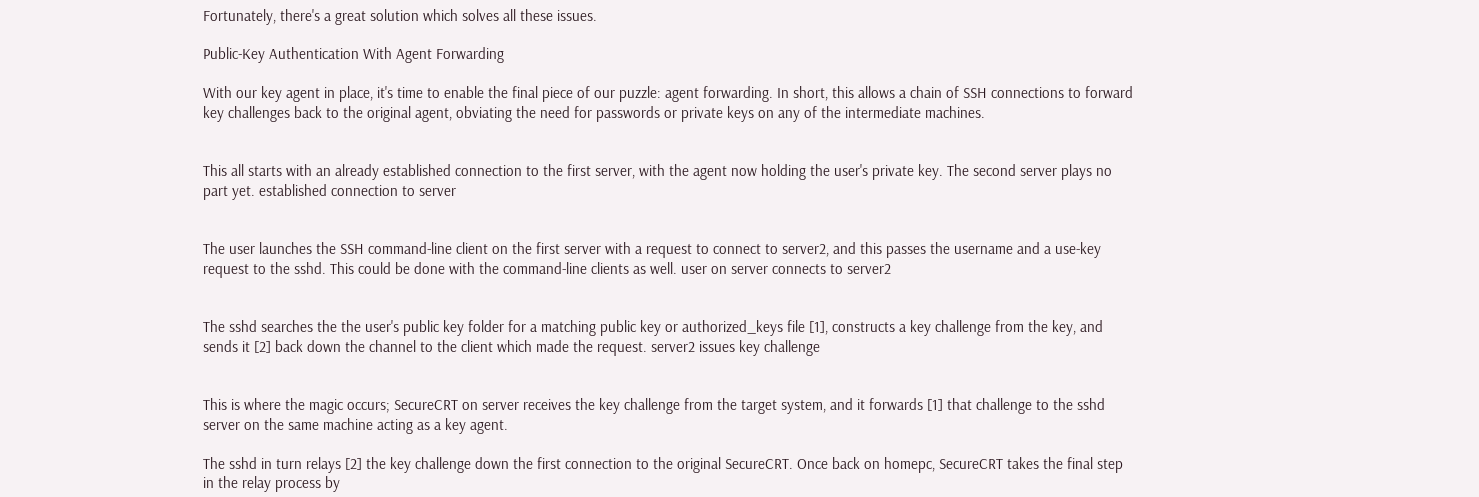Fortunately, there's a great solution which solves all these issues.

Public-Key Authentication With Agent Forwarding

With our key agent in place, it's time to enable the final piece of our puzzle: agent forwarding. In short, this allows a chain of SSH connections to forward key challenges back to the original agent, obviating the need for passwords or private keys on any of the intermediate machines.


This all starts with an already established connection to the first server, with the agent now holding the user's private key. The second server plays no part yet. established connection to server


The user launches the SSH command-line client on the first server with a request to connect to server2, and this passes the username and a use-key request to the sshd. This could be done with the command-line clients as well. user on server connects to server2


The sshd searches the the user's public key folder for a matching public key or authorized_keys file [1], constructs a key challenge from the key, and sends it [2] back down the channel to the client which made the request. server2 issues key challenge


This is where the magic occurs; SecureCRT on server receives the key challenge from the target system, and it forwards [1] that challenge to the sshd server on the same machine acting as a key agent.

The sshd in turn relays [2] the key challenge down the first connection to the original SecureCRT. Once back on homepc, SecureCRT takes the final step in the relay process by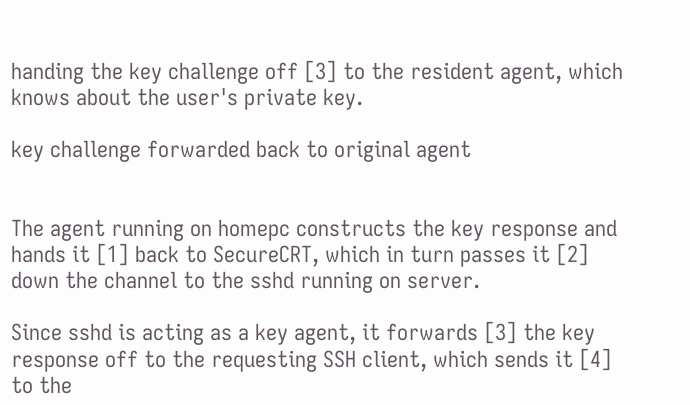handing the key challenge off [3] to the resident agent, which knows about the user's private key.

key challenge forwarded back to original agent


The agent running on homepc constructs the key response and hands it [1] back to SecureCRT, which in turn passes it [2] down the channel to the sshd running on server.

Since sshd is acting as a key agent, it forwards [3] the key response off to the requesting SSH client, which sends it [4] to the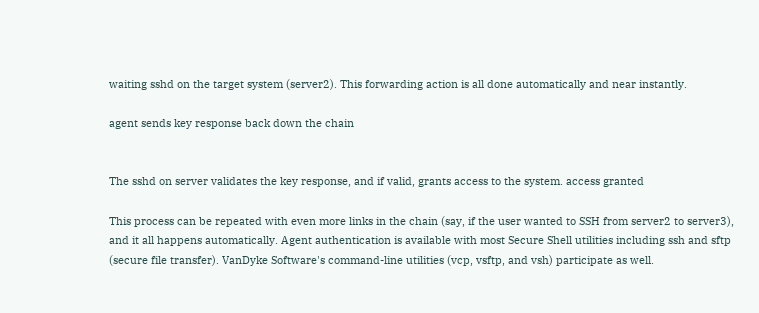waiting sshd on the target system (server2). This forwarding action is all done automatically and near instantly.

agent sends key response back down the chain


The sshd on server validates the key response, and if valid, grants access to the system. access granted

This process can be repeated with even more links in the chain (say, if the user wanted to SSH from server2 to server3), and it all happens automatically. Agent authentication is available with most Secure Shell utilities including ssh and sftp (secure file transfer). VanDyke Software's command-line utilities (vcp, vsftp, and vsh) participate as well.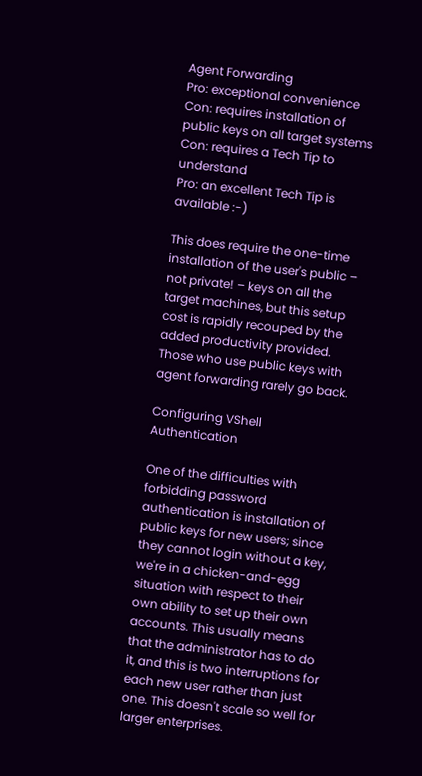Agent Forwarding
Pro: exceptional convenience
Con: requires installation of public keys on all target systems
Con: requires a Tech Tip to understand
Pro: an excellent Tech Tip is available :-)

This does require the one-time installation of the user's public – not private! – keys on all the target machines, but this setup cost is rapidly recouped by the added productivity provided. Those who use public keys with agent forwarding rarely go back.

Configuring VShell Authentication

One of the difficulties with forbidding password authentication is installation of public keys for new users; since they cannot login without a key, we're in a chicken-and-egg situation with respect to their own ability to set up their own accounts. This usually means that the administrator has to do it, and this is two interruptions for each new user rather than just one. This doesn't scale so well for larger enterprises.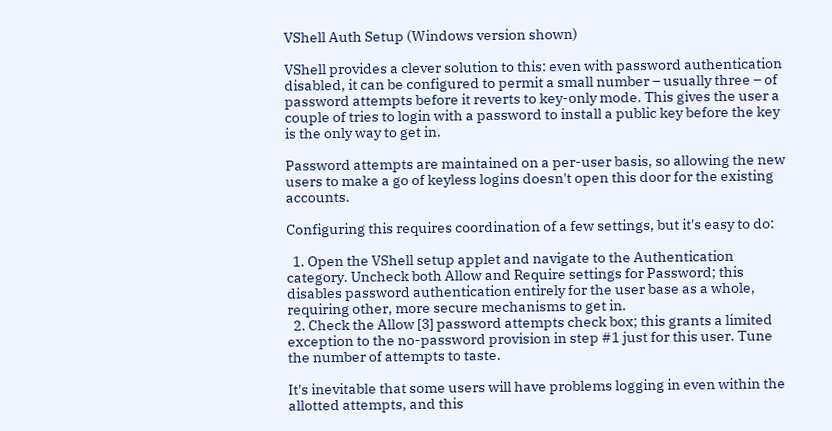VShell Auth Setup (Windows version shown)

VShell provides a clever solution to this: even with password authentication disabled, it can be configured to permit a small number – usually three – of password attempts before it reverts to key-only mode. This gives the user a couple of tries to login with a password to install a public key before the key is the only way to get in.

Password attempts are maintained on a per-user basis, so allowing the new users to make a go of keyless logins doesn't open this door for the existing accounts.

Configuring this requires coordination of a few settings, but it's easy to do:

  1. Open the VShell setup applet and navigate to the Authentication category. Uncheck both Allow and Require settings for Password; this disables password authentication entirely for the user base as a whole, requiring other, more secure mechanisms to get in.
  2. Check the Allow [3] password attempts check box; this grants a limited exception to the no-password provision in step #1 just for this user. Tune the number of attempts to taste.

It's inevitable that some users will have problems logging in even within the allotted attempts, and this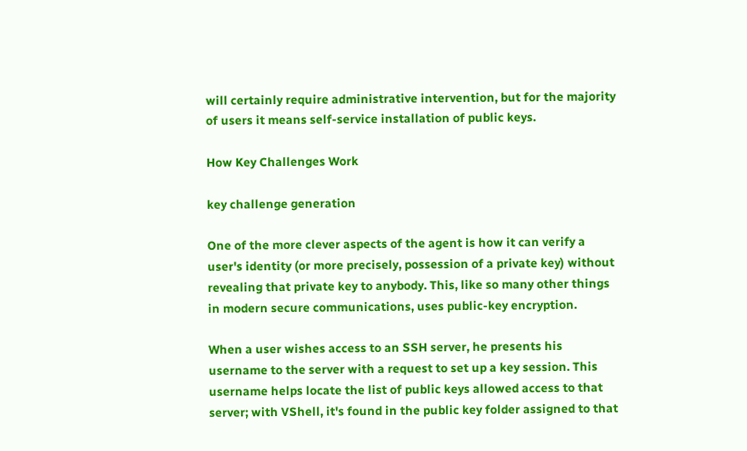will certainly require administrative intervention, but for the majority of users it means self-service installation of public keys.

How Key Challenges Work

key challenge generation

One of the more clever aspects of the agent is how it can verify a user's identity (or more precisely, possession of a private key) without revealing that private key to anybody. This, like so many other things in modern secure communications, uses public-key encryption.

When a user wishes access to an SSH server, he presents his username to the server with a request to set up a key session. This username helps locate the list of public keys allowed access to that server; with VShell, it's found in the public key folder assigned to that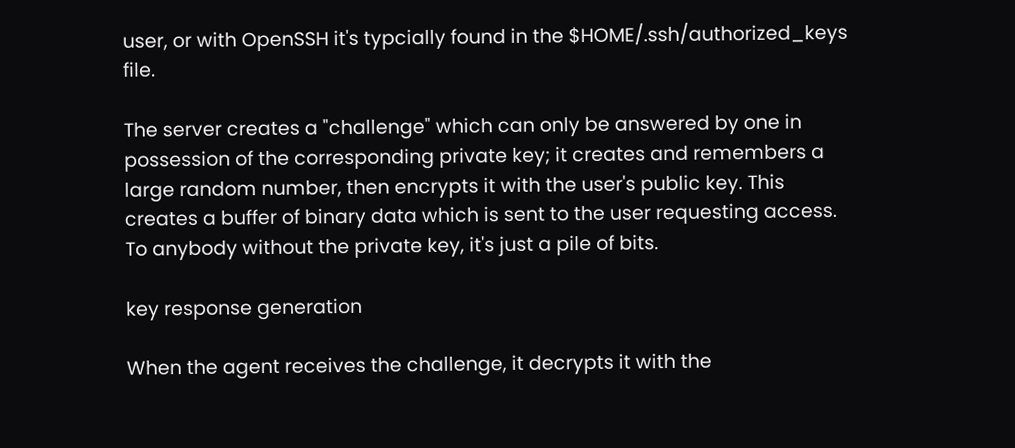user, or with OpenSSH it's typcially found in the $HOME/.ssh/authorized_keys file.

The server creates a "challenge" which can only be answered by one in possession of the corresponding private key; it creates and remembers a large random number, then encrypts it with the user's public key. This creates a buffer of binary data which is sent to the user requesting access. To anybody without the private key, it's just a pile of bits.

key response generation

When the agent receives the challenge, it decrypts it with the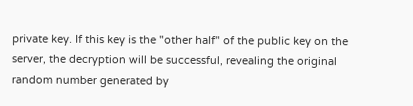private key. If this key is the "other half" of the public key on the server, the decryption will be successful, revealing the original random number generated by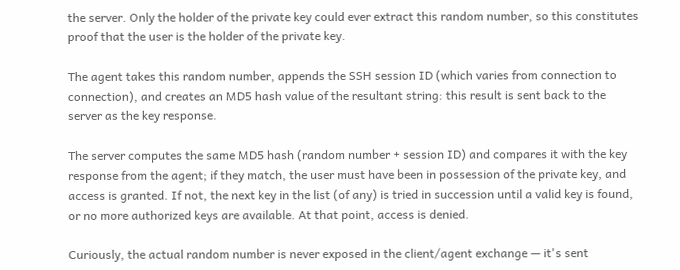the server. Only the holder of the private key could ever extract this random number, so this constitutes proof that the user is the holder of the private key.

The agent takes this random number, appends the SSH session ID (which varies from connection to connection), and creates an MD5 hash value of the resultant string: this result is sent back to the server as the key response.

The server computes the same MD5 hash (random number + session ID) and compares it with the key response from the agent; if they match, the user must have been in possession of the private key, and access is granted. If not, the next key in the list (of any) is tried in succession until a valid key is found, or no more authorized keys are available. At that point, access is denied.

Curiously, the actual random number is never exposed in the client/agent exchange — it's sent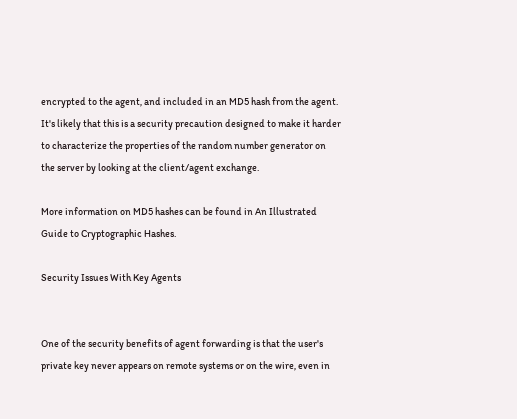encrypted to the agent, and included in an MD5 hash from the agent. It's likely that this is a security precaution designed to make it harder to characterize the properties of the random number generator on the server by looking at the client/agent exchange.

More information on MD5 hashes can be found in An Illustrated Guide to Cryptographic Hashes.

Security Issues With Key Agents


One of the security benefits of agent forwarding is that the user's private key never appears on remote systems or on the wire, even in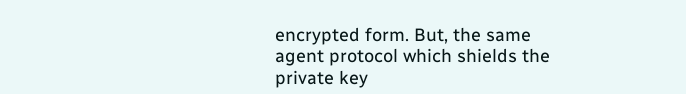encrypted form. But, the same agent protocol which shields the private key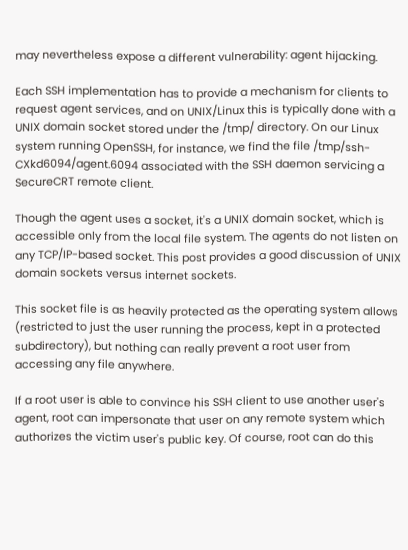may nevertheless expose a different vulnerability: agent hijacking.

Each SSH implementation has to provide a mechanism for clients to request agent services, and on UNIX/Linux this is typically done with a UNIX domain socket stored under the /tmp/ directory. On our Linux system running OpenSSH, for instance, we find the file /tmp/ssh-CXkd6094/agent.6094 associated with the SSH daemon servicing a SecureCRT remote client.

Though the agent uses a socket, it's a UNIX domain socket, which is accessible only from the local file system. The agents do not listen on any TCP/IP-based socket. This post provides a good discussion of UNIX domain sockets versus internet sockets.

This socket file is as heavily protected as the operating system allows (restricted to just the user running the process, kept in a protected subdirectory), but nothing can really prevent a root user from accessing any file anywhere.

If a root user is able to convince his SSH client to use another user's agent, root can impersonate that user on any remote system which authorizes the victim user's public key. Of course, root can do this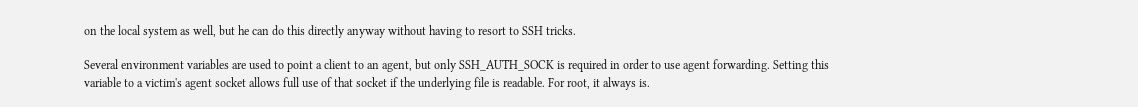on the local system as well, but he can do this directly anyway without having to resort to SSH tricks.

Several environment variables are used to point a client to an agent, but only SSH_AUTH_SOCK is required in order to use agent forwarding. Setting this variable to a victim's agent socket allows full use of that socket if the underlying file is readable. For root, it always is.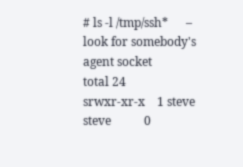# ls -l /tmp/ssh*      – look for somebody's agent socket
total 24
srwxr-xr-x    1 steve    steve           0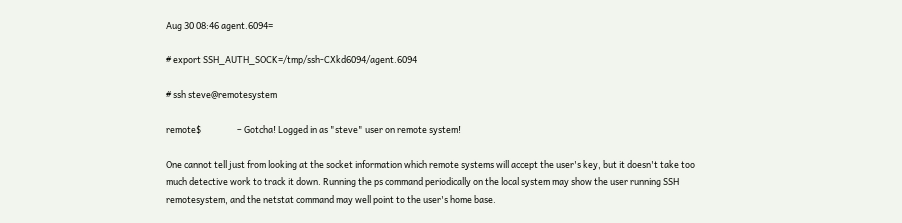Aug 30 08:46 agent.6094=

# export SSH_AUTH_SOCK=/tmp/ssh-CXkd6094/agent.6094

# ssh steve@remotesystem

remote$                  – Gotcha! Logged in as "steve" user on remote system!

One cannot tell just from looking at the socket information which remote systems will accept the user's key, but it doesn't take too much detective work to track it down. Running the ps command periodically on the local system may show the user running SSH remotesystem, and the netstat command may well point to the user's home base.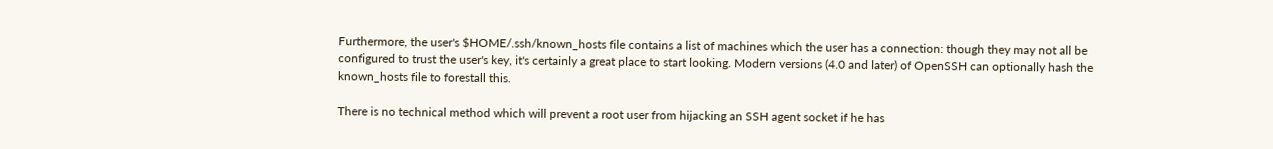Furthermore, the user's $HOME/.ssh/known_hosts file contains a list of machines which the user has a connection: though they may not all be configured to trust the user's key, it's certainly a great place to start looking. Modern versions (4.0 and later) of OpenSSH can optionally hash the known_hosts file to forestall this.

There is no technical method which will prevent a root user from hijacking an SSH agent socket if he has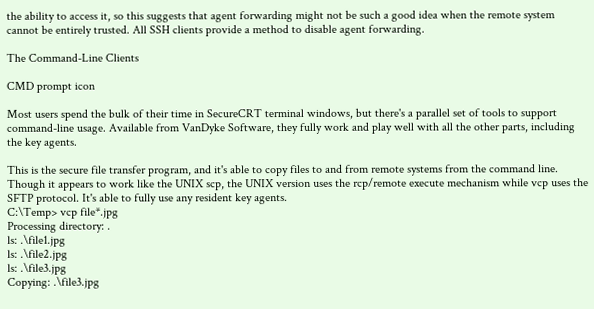the ability to access it, so this suggests that agent forwarding might not be such a good idea when the remote system cannot be entirely trusted. All SSH clients provide a method to disable agent forwarding.

The Command-Line Clients

CMD prompt icon

Most users spend the bulk of their time in SecureCRT terminal windows, but there's a parallel set of tools to support command-line usage. Available from VanDyke Software, they fully work and play well with all the other parts, including the key agents.

This is the secure file transfer program, and it's able to copy files to and from remote systems from the command line. Though it appears to work like the UNIX scp, the UNIX version uses the rcp/remote execute mechanism while vcp uses the SFTP protocol. It's able to fully use any resident key agents.
C:\Temp> vcp file*.jpg
Processing directory: .
ls: .\file1.jpg
ls: .\file2.jpg
ls: .\file3.jpg
Copying: .\file3.jpg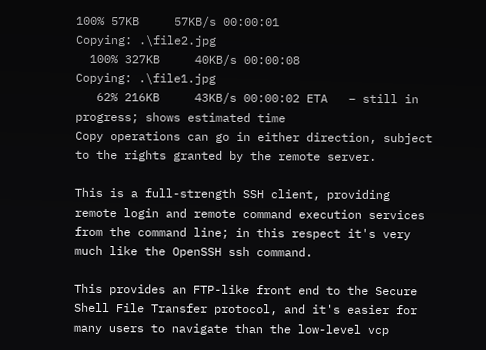100% 57KB     57KB/s 00:00:01
Copying: .\file2.jpg
  100% 327KB     40KB/s 00:00:08
Copying: .\file1.jpg
   62% 216KB     43KB/s 00:00:02 ETA   – still in progress; shows estimated time
Copy operations can go in either direction, subject to the rights granted by the remote server.

This is a full-strength SSH client, providing remote login and remote command execution services from the command line; in this respect it's very much like the OpenSSH ssh command.

This provides an FTP-like front end to the Secure Shell File Transfer protocol, and it's easier for many users to navigate than the low-level vcp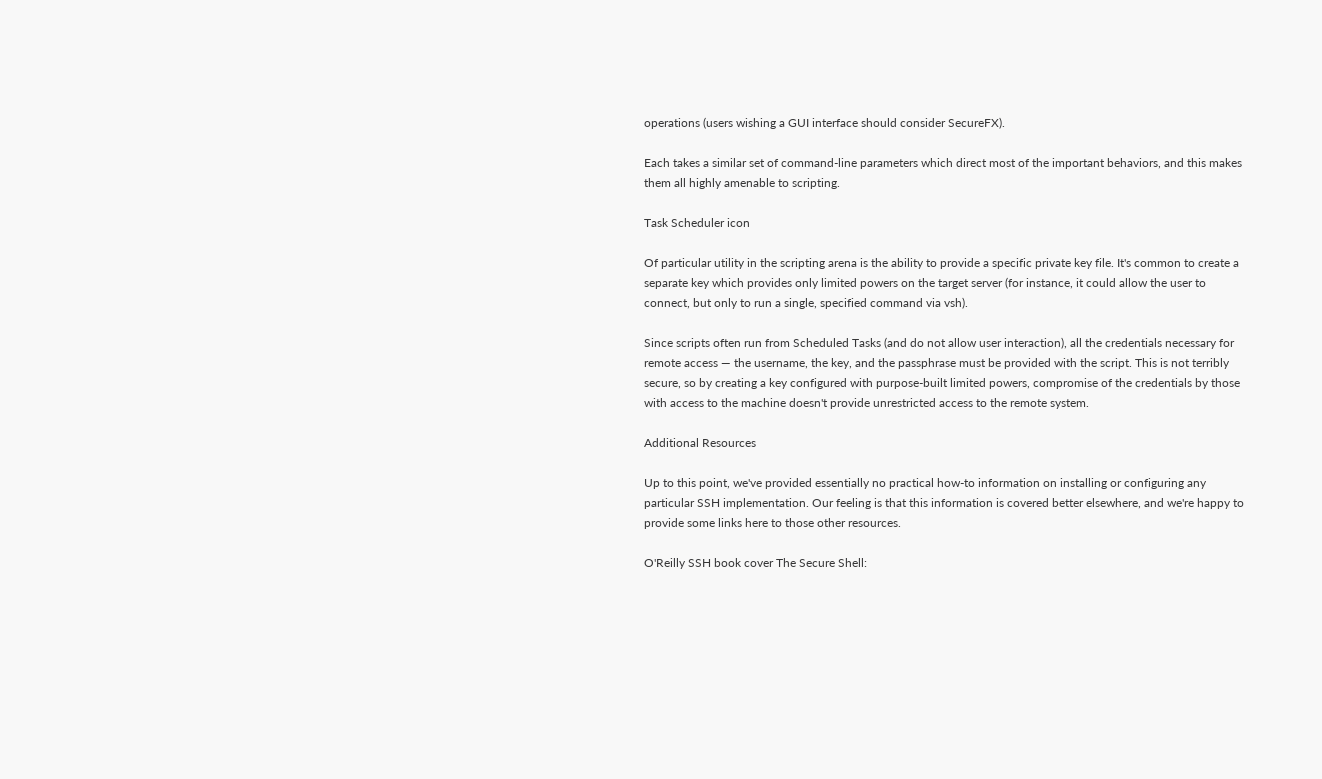operations (users wishing a GUI interface should consider SecureFX).

Each takes a similar set of command-line parameters which direct most of the important behaviors, and this makes them all highly amenable to scripting.

Task Scheduler icon

Of particular utility in the scripting arena is the ability to provide a specific private key file. It's common to create a separate key which provides only limited powers on the target server (for instance, it could allow the user to connect, but only to run a single, specified command via vsh).

Since scripts often run from Scheduled Tasks (and do not allow user interaction), all the credentials necessary for remote access — the username, the key, and the passphrase must be provided with the script. This is not terribly secure, so by creating a key configured with purpose-built limited powers, compromise of the credentials by those with access to the machine doesn't provide unrestricted access to the remote system.

Additional Resources

Up to this point, we've provided essentially no practical how-to information on installing or configuring any particular SSH implementation. Our feeling is that this information is covered better elsewhere, and we're happy to provide some links here to those other resources.

O'Reilly SSH book cover The Secure Shell: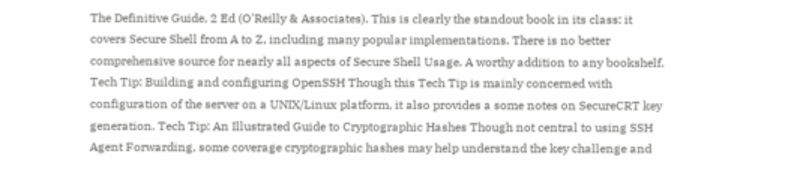The Definitive Guide, 2 Ed (O'Reilly & Associates). This is clearly the standout book in its class: it covers Secure Shell from A to Z, including many popular implementations. There is no better comprehensive source for nearly all aspects of Secure Shell Usage. A worthy addition to any bookshelf. Tech Tip: Building and configuring OpenSSH Though this Tech Tip is mainly concerned with configuration of the server on a UNIX/Linux platform, it also provides a some notes on SecureCRT key generation. Tech Tip: An Illustrated Guide to Cryptographic Hashes Though not central to using SSH Agent Forwarding, some coverage cryptographic hashes may help understand the key challenge and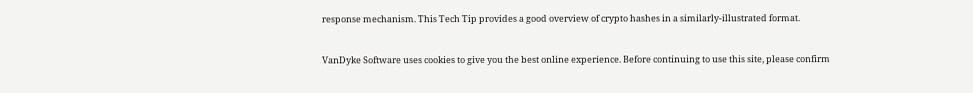response mechanism. This Tech Tip provides a good overview of crypto hashes in a similarly-illustrated format.


VanDyke Software uses cookies to give you the best online experience. Before continuing to use this site, please confirm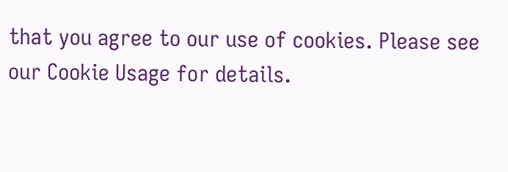that you agree to our use of cookies. Please see our Cookie Usage for details.